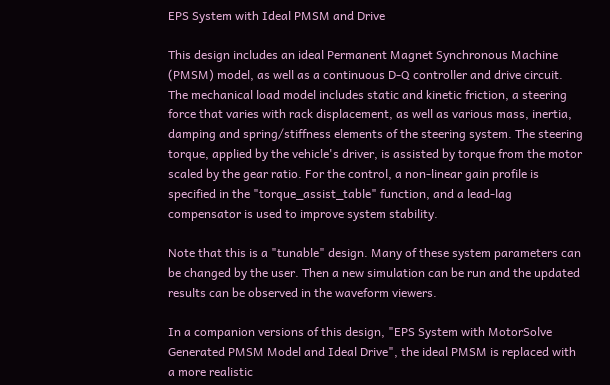EPS System with Ideal PMSM and Drive

This design includes an ideal Permanent Magnet Synchronous Machine (PMSM) model, as well as a continuous D-Q controller and drive circuit. The mechanical load model includes static and kinetic friction, a steering force that varies with rack displacement, as well as various mass, inertia, damping and spring/stiffness elements of the steering system. The steering torque, applied by the vehicle's driver, is assisted by torque from the motor scaled by the gear ratio. For the control, a non-linear gain profile is specified in the "torque_assist_table" function, and a lead-lag compensator is used to improve system stability.

Note that this is a "tunable" design. Many of these system parameters can be changed by the user. Then a new simulation can be run and the updated results can be observed in the waveform viewers.

In a companion versions of this design, "EPS System with MotorSolve Generated PMSM Model and Ideal Drive", the ideal PMSM is replaced with a more realistic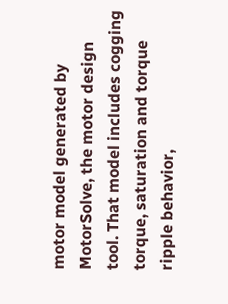motor model generated by MotorSolve, the motor design tool. That model includes cogging torque, saturation and torque ripple behavior,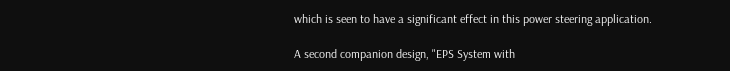which is seen to have a significant effect in this power steering application.

A second companion design, "EPS System with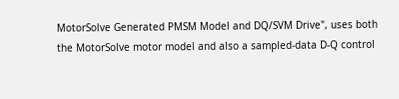MotorSolve Generated PMSM Model and DQ/SVM Drive", uses both the MotorSolve motor model and also a sampled-data D-Q control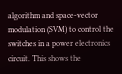algorithm and space-vector modulation (SVM) to control the switches in a power electronics circuit. This shows the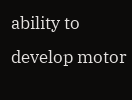ability to develop motor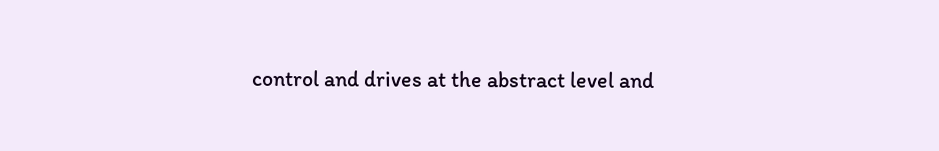control and drives at the abstract level and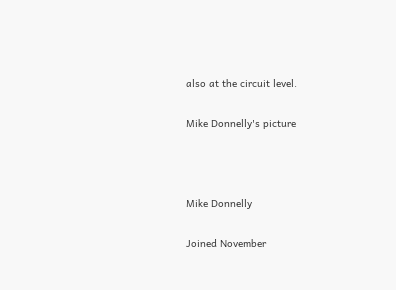also at the circuit level.

Mike Donnelly's picture



Mike Donnelly

Joined November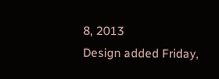8, 2013
Design added Friday,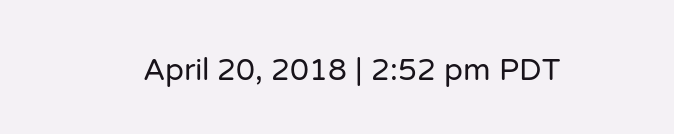April 20, 2018 | 2:52 pm PDT